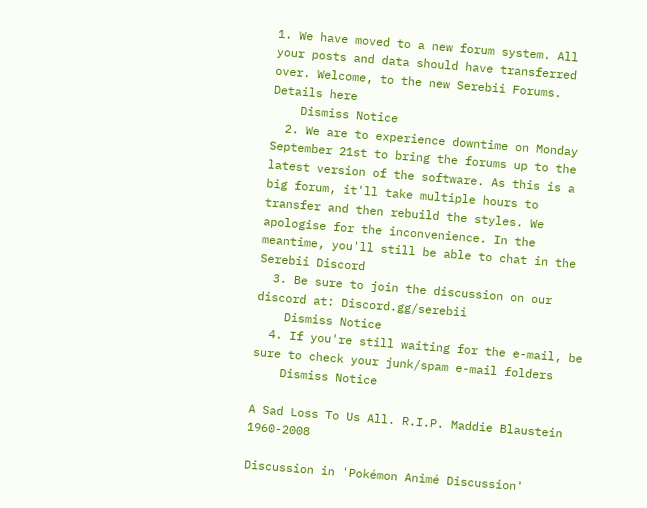1. We have moved to a new forum system. All your posts and data should have transferred over. Welcome, to the new Serebii Forums. Details here
    Dismiss Notice
  2. We are to experience downtime on Monday September 21st to bring the forums up to the latest version of the software. As this is a big forum, it'll take multiple hours to transfer and then rebuild the styles. We apologise for the inconvenience. In the meantime, you'll still be able to chat in the Serebii Discord
  3. Be sure to join the discussion on our discord at: Discord.gg/serebii
    Dismiss Notice
  4. If you're still waiting for the e-mail, be sure to check your junk/spam e-mail folders
    Dismiss Notice

A Sad Loss To Us All. R.I.P. Maddie Blaustein 1960-2008

Discussion in 'Pokémon Animé Discussion'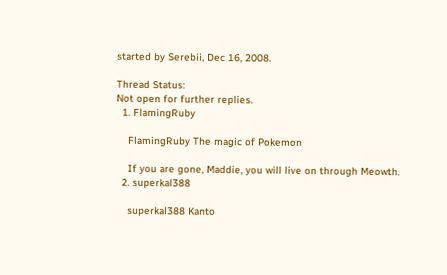started by Serebii, Dec 16, 2008.

Thread Status:
Not open for further replies.
  1. FlamingRuby

    FlamingRuby The magic of Pokemon

    If you are gone, Maddie, you will live on through Meowth.
  2. superkal388

    superkal388 Kanto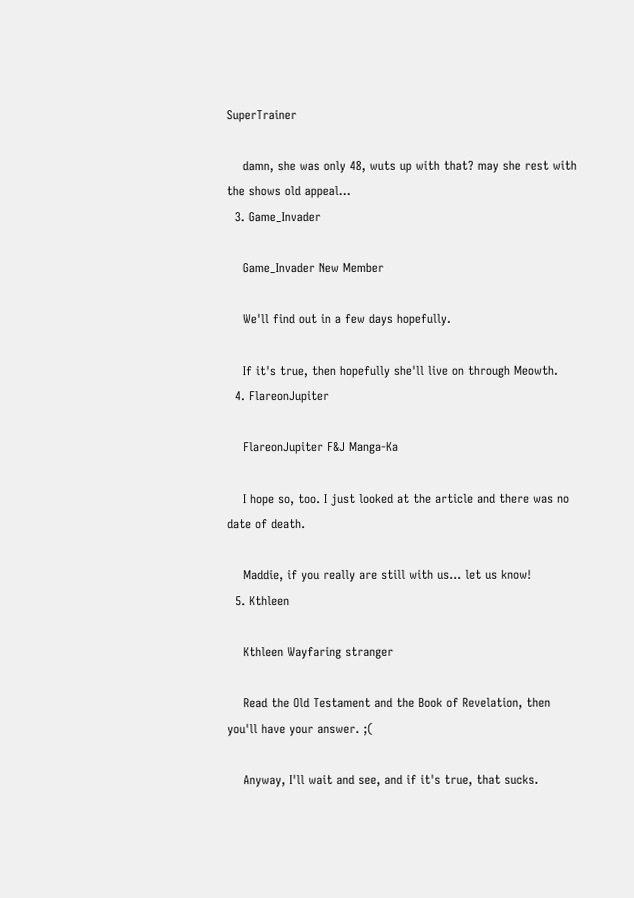SuperTrainer

    damn, she was only 48, wuts up with that? may she rest with the shows old appeal...
  3. Game_Invader

    Game_Invader New Member

    We'll find out in a few days hopefully.

    If it's true, then hopefully she'll live on through Meowth.
  4. FlareonJupiter

    FlareonJupiter F&J Manga-Ka

    I hope so, too. I just looked at the article and there was no date of death.

    Maddie, if you really are still with us... let us know!
  5. Kthleen

    Kthleen Wayfaring stranger

    Read the Old Testament and the Book of Revelation, then you'll have your answer. ;(

    Anyway, I'll wait and see, and if it's true, that sucks.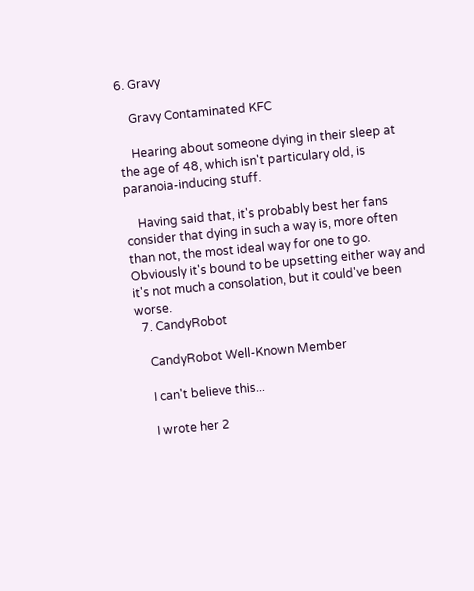6. Gravy

    Gravy Contaminated KFC

    Hearing about someone dying in their sleep at the age of 48, which isn't particulary old, is paranoia-inducing stuff.

    Having said that, it's probably best her fans consider that dying in such a way is, more often than not, the most ideal way for one to go. Obviously it's bound to be upsetting either way and it's not much a consolation, but it could've been worse.
  7. CandyRobot

    CandyRobot Well-Known Member

    I can't believe this...

    I wrote her 2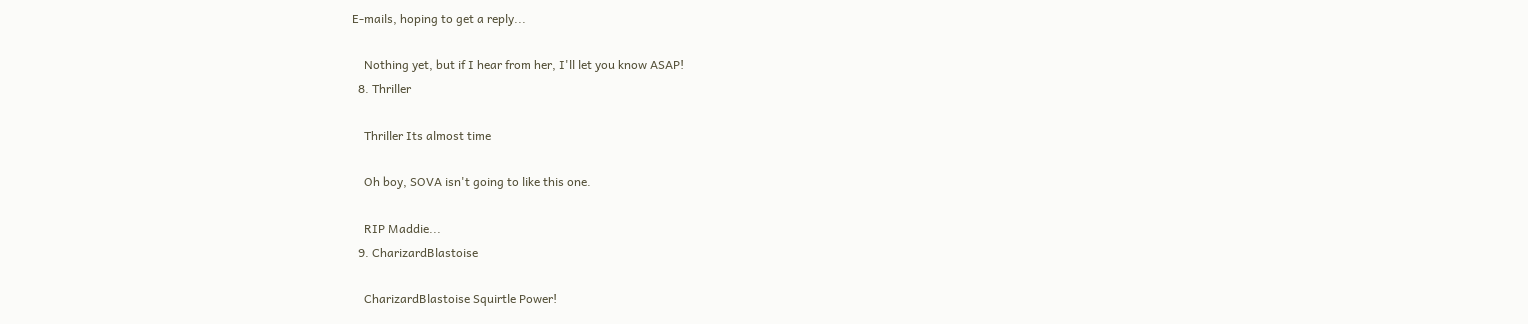E-mails, hoping to get a reply...

    Nothing yet, but if I hear from her, I'll let you know ASAP!
  8. Thriller

    Thriller Its almost time

    Oh boy, SOVA isn't going to like this one.

    RIP Maddie...
  9. CharizardBlastoise

    CharizardBlastoise Squirtle Power!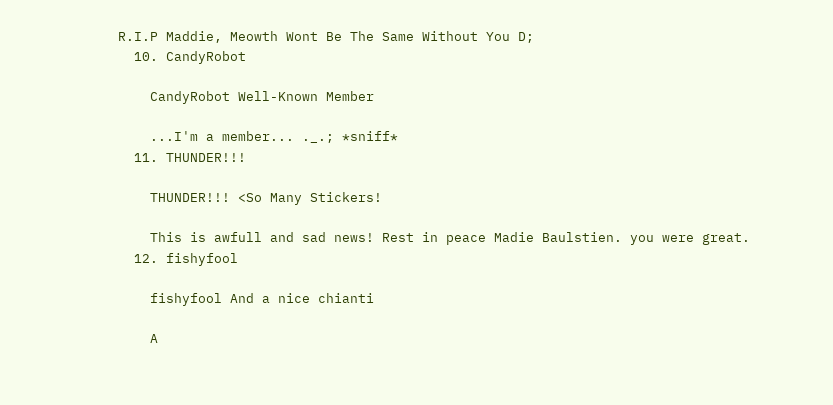R.I.P Maddie, Meowth Wont Be The Same Without You D;
  10. CandyRobot

    CandyRobot Well-Known Member

    ...I'm a member... ._.; *sniff*
  11. THUNDER!!!

    THUNDER!!! <So Many Stickers!

    This is awfull and sad news! Rest in peace Madie Baulstien. you were great.
  12. fishyfool

    fishyfool And a nice chianti

    A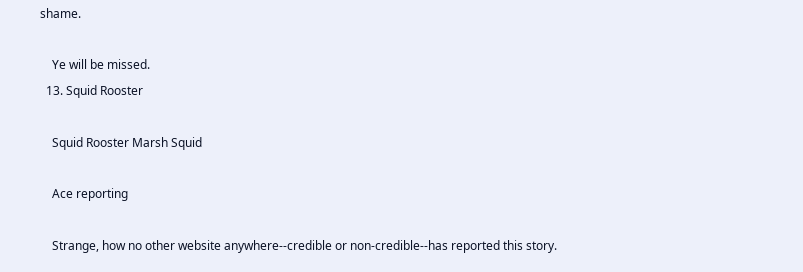shame.

    Ye will be missed.
  13. Squid Rooster

    Squid Rooster Marsh Squid

    Ace reporting

    Strange, how no other website anywhere--credible or non-credible--has reported this story.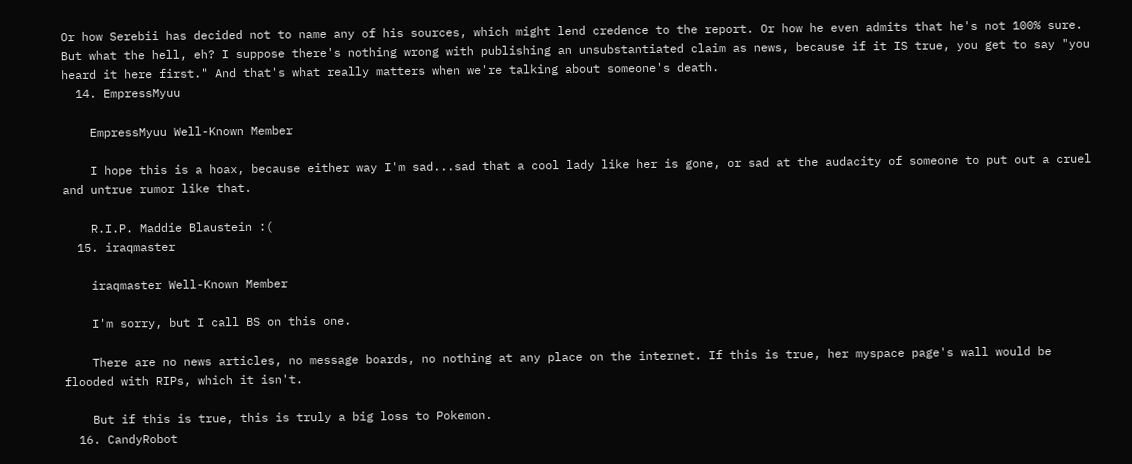Or how Serebii has decided not to name any of his sources, which might lend credence to the report. Or how he even admits that he's not 100% sure. But what the hell, eh? I suppose there's nothing wrong with publishing an unsubstantiated claim as news, because if it IS true, you get to say "you heard it here first." And that's what really matters when we're talking about someone's death.
  14. EmpressMyuu

    EmpressMyuu Well-Known Member

    I hope this is a hoax, because either way I'm sad...sad that a cool lady like her is gone, or sad at the audacity of someone to put out a cruel and untrue rumor like that.

    R.I.P. Maddie Blaustein :(
  15. iraqmaster

    iraqmaster Well-Known Member

    I'm sorry, but I call BS on this one.

    There are no news articles, no message boards, no nothing at any place on the internet. If this is true, her myspace page's wall would be flooded with RIPs, which it isn't.

    But if this is true, this is truly a big loss to Pokemon.
  16. CandyRobot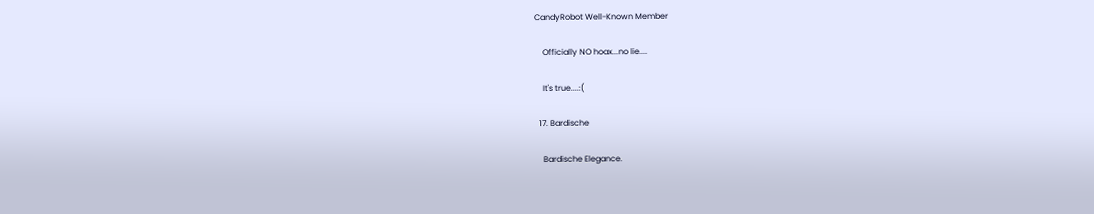CandyRobot Well-Known Member

    Officially NO hoax...no lie....

    It's true....:(

  17. Bardische

    Bardische Elegance.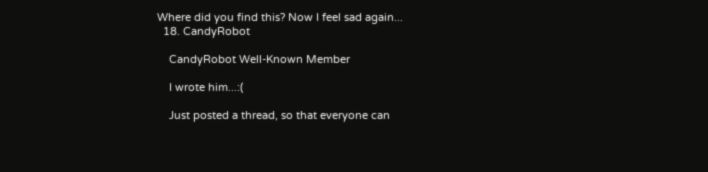Where did you find this? Now I feel sad again...
  18. CandyRobot

    CandyRobot Well-Known Member

    I wrote him...:(

    Just posted a thread, so that everyone can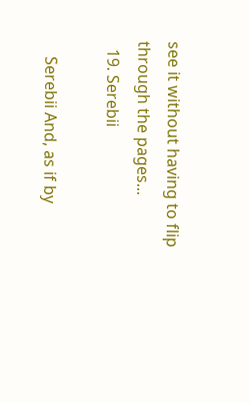see it without having to flip through the pages...
  19. Serebii

    Serebii And, as if by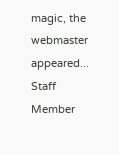magic, the webmaster appeared... Staff Member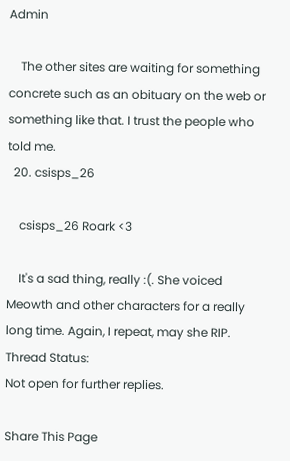Admin

    The other sites are waiting for something concrete such as an obituary on the web or something like that. I trust the people who told me.
  20. csisps_26

    csisps_26 Roark <3

    It's a sad thing, really :(. She voiced Meowth and other characters for a really long time. Again, I repeat, may she RIP.
Thread Status:
Not open for further replies.

Share This Page